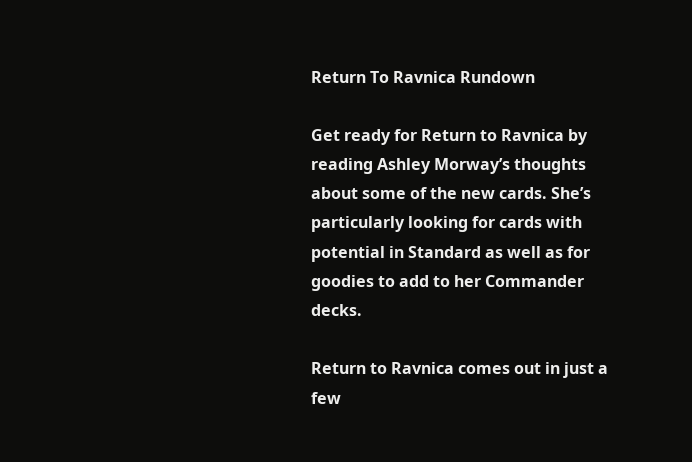Return To Ravnica Rundown

Get ready for Return to Ravnica by reading Ashley Morway’s thoughts about some of the new cards. She’s particularly looking for cards with potential in Standard as well as for goodies to add to her Commander decks.

Return to Ravnica comes out in just a few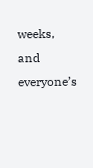weeks, and everyone’s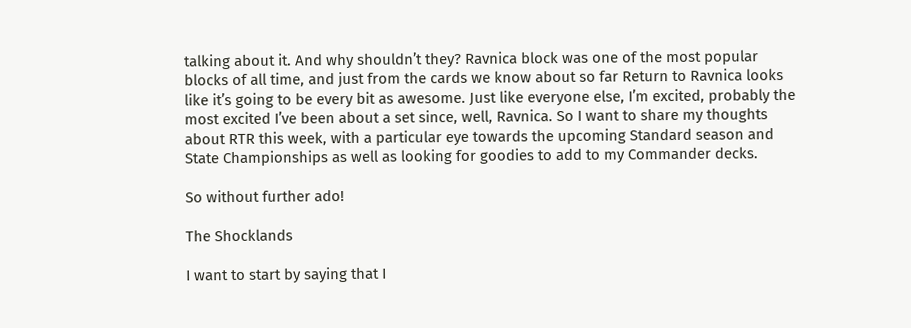talking about it. And why shouldn’t they? Ravnica block was one of the most popular blocks of all time, and just from the cards we know about so far Return to Ravnica looks like it’s going to be every bit as awesome. Just like everyone else, I’m excited, probably the most excited I’ve been about a set since, well, Ravnica. So I want to share my thoughts about RTR this week, with a particular eye towards the upcoming Standard season and State Championships as well as looking for goodies to add to my Commander decks.

So without further ado!

The Shocklands

I want to start by saying that I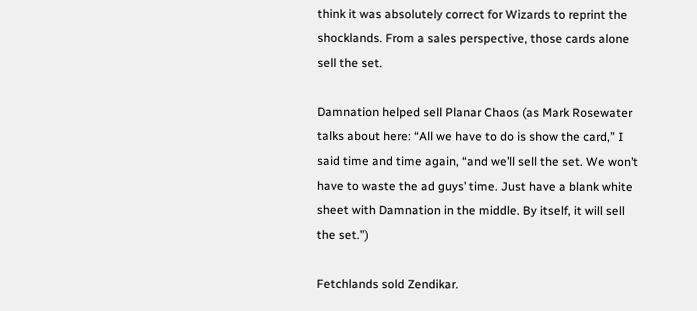think it was absolutely correct for Wizards to reprint the shocklands. From a sales perspective, those cards alone sell the set.

Damnation helped sell Planar Chaos (as Mark Rosewater talks about here: “All we have to do is show the card,” I said time and time again, “and we’ll sell the set. We won’t have to waste the ad guys’ time. Just have a blank white sheet with Damnation in the middle. By itself, it will sell the set.”)

Fetchlands sold Zendikar.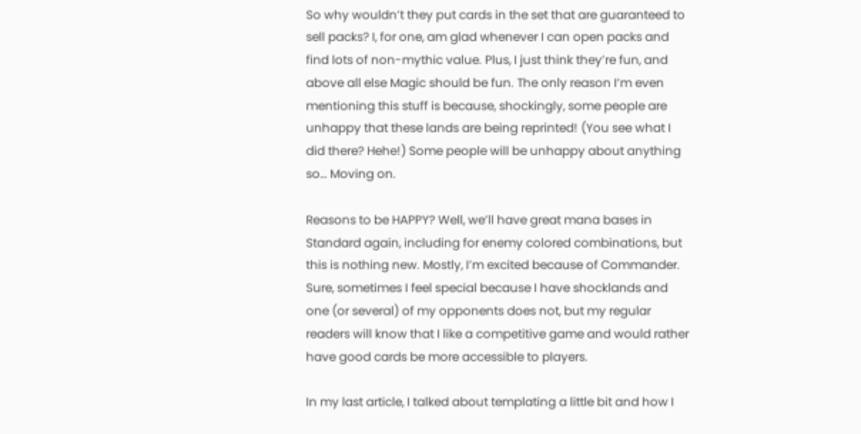So why wouldn’t they put cards in the set that are guaranteed to sell packs? I, for one, am glad whenever I can open packs and find lots of non-mythic value. Plus, I just think they’re fun, and above all else Magic should be fun. The only reason I’m even mentioning this stuff is because, shockingly, some people are unhappy that these lands are being reprinted! (You see what I did there? Hehe!) Some people will be unhappy about anything so… Moving on.

Reasons to be HAPPY? Well, we’ll have great mana bases in Standard again, including for enemy colored combinations, but this is nothing new. Mostly, I’m excited because of Commander. Sure, sometimes I feel special because I have shocklands and one (or several) of my opponents does not, but my regular readers will know that I like a competitive game and would rather have good cards be more accessible to players.

In my last article, I talked about templating a little bit and how I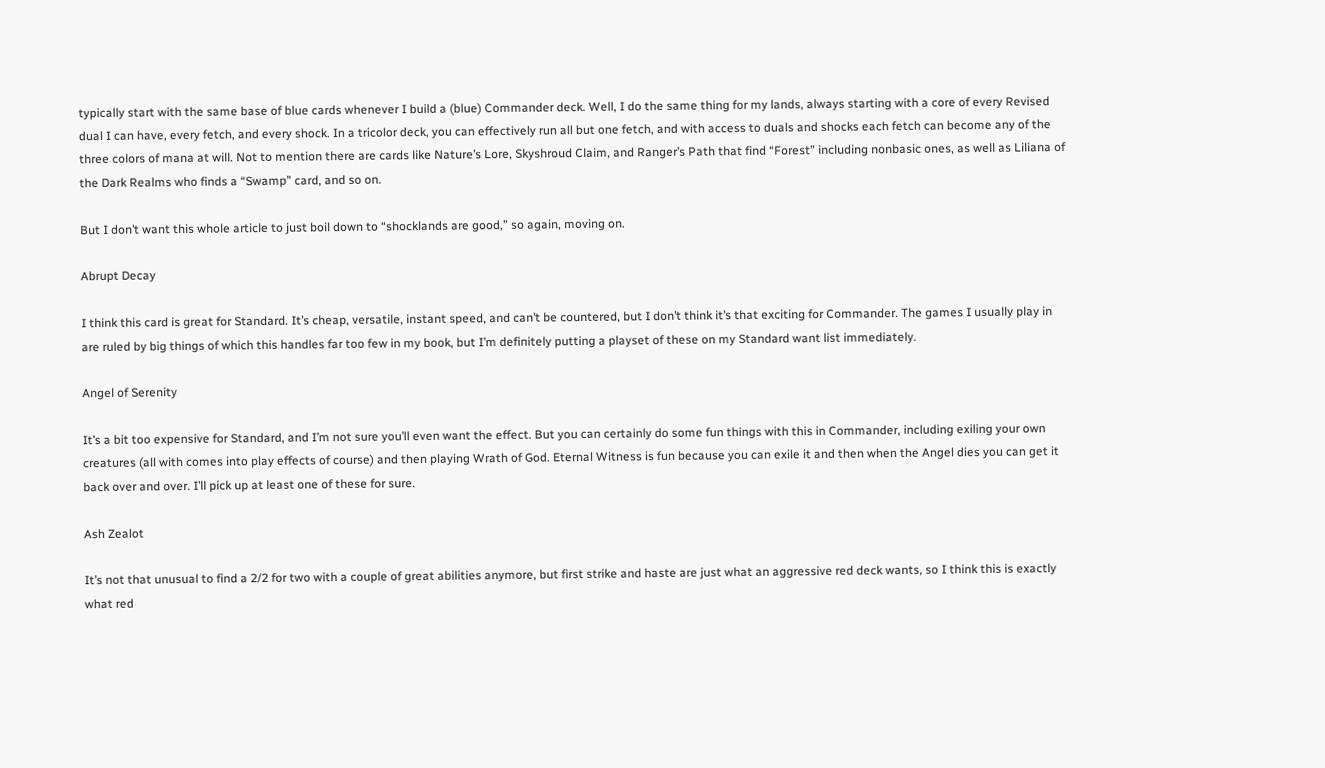typically start with the same base of blue cards whenever I build a (blue) Commander deck. Well, I do the same thing for my lands, always starting with a core of every Revised dual I can have, every fetch, and every shock. In a tricolor deck, you can effectively run all but one fetch, and with access to duals and shocks each fetch can become any of the three colors of mana at will. Not to mention there are cards like Nature’s Lore, Skyshroud Claim, and Ranger’s Path that find “Forest” including nonbasic ones, as well as Liliana of the Dark Realms who finds a “Swamp” card, and so on.

But I don’t want this whole article to just boil down to “shocklands are good,” so again, moving on.

Abrupt Decay

I think this card is great for Standard. It’s cheap, versatile, instant speed, and can’t be countered, but I don’t think it’s that exciting for Commander. The games I usually play in are ruled by big things of which this handles far too few in my book, but I’m definitely putting a playset of these on my Standard want list immediately.

Angel of Serenity

It’s a bit too expensive for Standard, and I’m not sure you’ll even want the effect. But you can certainly do some fun things with this in Commander, including exiling your own creatures (all with comes into play effects of course) and then playing Wrath of God. Eternal Witness is fun because you can exile it and then when the Angel dies you can get it back over and over. I’ll pick up at least one of these for sure.

Ash Zealot

It’s not that unusual to find a 2/2 for two with a couple of great abilities anymore, but first strike and haste are just what an aggressive red deck wants, so I think this is exactly what red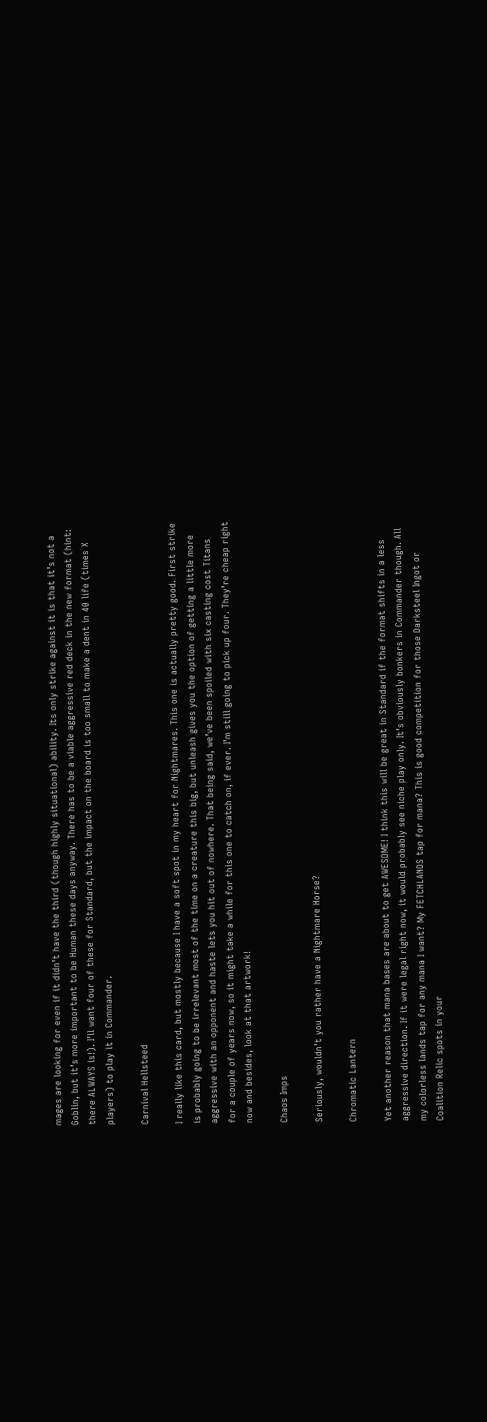mages are looking for even if it didn’t have the third (though highly situational) ability. Its only strike against it is that it’s not a Goblin, but it’s more important to be Human these days anyway. There has to be a viable aggressive red deck in the new format (hint: there ALWAYS is!). I’ll want four of these for Standard, but the impact on the board is too small to make a dent in 40 life (times X players) to play it in Commander.

Carnival Hellsteed

I really like this card, but mostly because I have a soft spot in my heart for Nightmares. This one is actually pretty good. First strike is probably going to be irrelevant most of the time on a creature this big, but unleash gives you the option of getting a little more aggressive with an opponent and haste lets you hit out of nowhere. That being said, we’ve been spoiled with six casting cost Titans for a couple of years now, so it might take a while for this one to catch on, if ever. I’m still going to pick up four. They’re cheap right now and besides, look at that artwork!

Chaos Imps

Seriously, wouldn’t you rather have a Nightmare Horse?

Chromatic Lantern

Yet another reason that mana bases are about to get AWESOME! I think this will be great in Standard if the format shifts in a less aggressive direction. If it were legal right now, it would probably see niche play only. It’s obviously bonkers in Commander though. All my colorless lands tap for any mana I want? My FETCHLANDS tap for mana? This is good competition for those Darksteel Ingot or Coalition Relic spots in your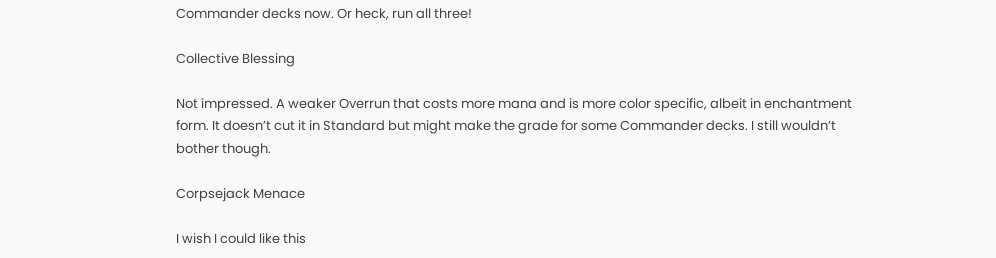Commander decks now. Or heck, run all three!

Collective Blessing

Not impressed. A weaker Overrun that costs more mana and is more color specific, albeit in enchantment form. It doesn’t cut it in Standard but might make the grade for some Commander decks. I still wouldn’t bother though.

Corpsejack Menace

I wish I could like this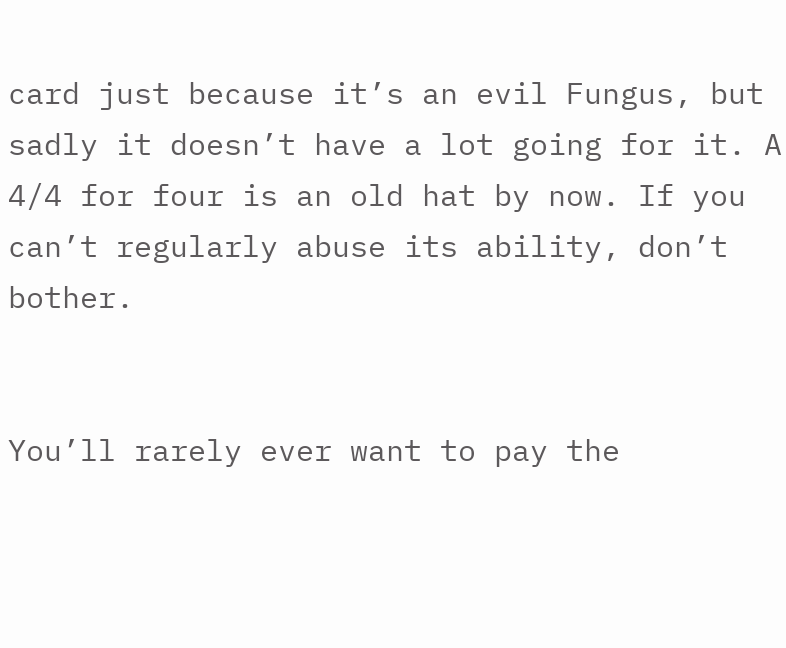card just because it’s an evil Fungus, but sadly it doesn’t have a lot going for it. A 4/4 for four is an old hat by now. If you can’t regularly abuse its ability, don’t bother.


You’ll rarely ever want to pay the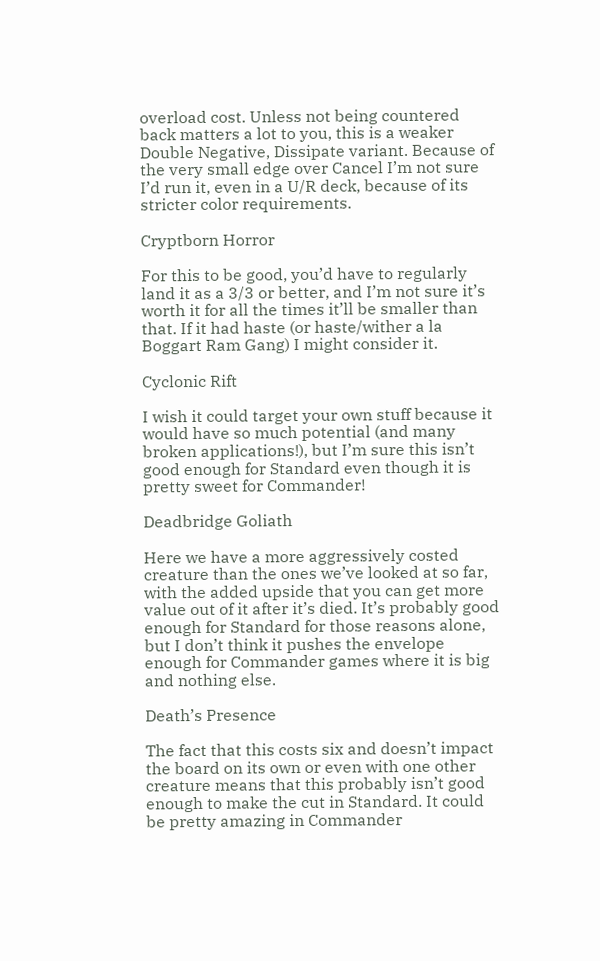overload cost. Unless not being countered back matters a lot to you, this is a weaker Double Negative, Dissipate variant. Because of the very small edge over Cancel I’m not sure I’d run it, even in a U/R deck, because of its stricter color requirements.

Cryptborn Horror

For this to be good, you’d have to regularly land it as a 3/3 or better, and I’m not sure it’s worth it for all the times it’ll be smaller than that. If it had haste (or haste/wither a la Boggart Ram Gang) I might consider it.

Cyclonic Rift

I wish it could target your own stuff because it would have so much potential (and many broken applications!), but I’m sure this isn’t good enough for Standard even though it is pretty sweet for Commander!

Deadbridge Goliath

Here we have a more aggressively costed creature than the ones we’ve looked at so far, with the added upside that you can get more value out of it after it’s died. It’s probably good enough for Standard for those reasons alone, but I don’t think it pushes the envelope enough for Commander games where it is big and nothing else.

Death’s Presence

The fact that this costs six and doesn’t impact the board on its own or even with one other creature means that this probably isn’t good enough to make the cut in Standard. It could be pretty amazing in Commander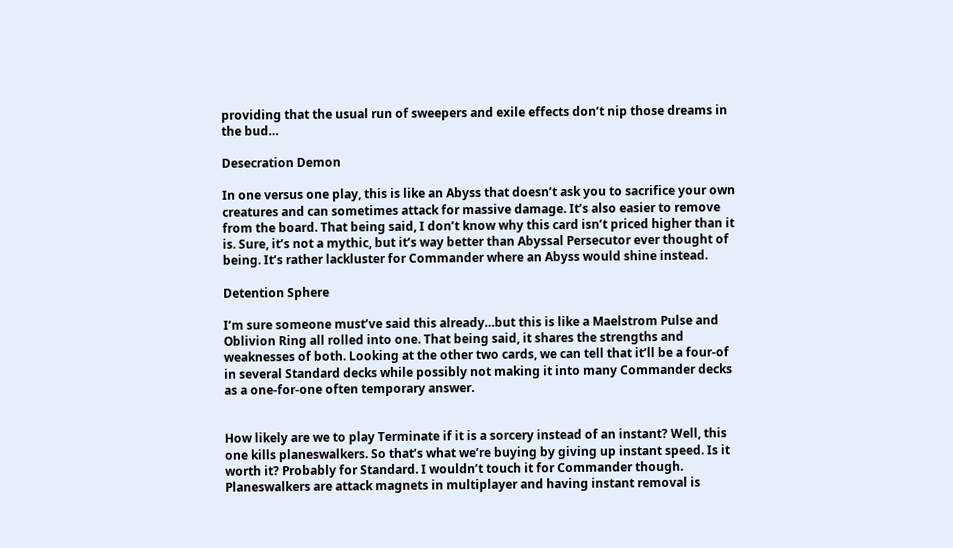providing that the usual run of sweepers and exile effects don’t nip those dreams in the bud…

Desecration Demon

In one versus one play, this is like an Abyss that doesn’t ask you to sacrifice your own creatures and can sometimes attack for massive damage. It’s also easier to remove from the board. That being said, I don’t know why this card isn’t priced higher than it is. Sure, it’s not a mythic, but it’s way better than Abyssal Persecutor ever thought of being. It’s rather lackluster for Commander where an Abyss would shine instead.

Detention Sphere

I’m sure someone must’ve said this already…but this is like a Maelstrom Pulse and Oblivion Ring all rolled into one. That being said, it shares the strengths and weaknesses of both. Looking at the other two cards, we can tell that it’ll be a four-of in several Standard decks while possibly not making it into many Commander decks as a one-for-one often temporary answer.


How likely are we to play Terminate if it is a sorcery instead of an instant? Well, this one kills planeswalkers. So that’s what we’re buying by giving up instant speed. Is it worth it? Probably for Standard. I wouldn’t touch it for Commander though. Planeswalkers are attack magnets in multiplayer and having instant removal is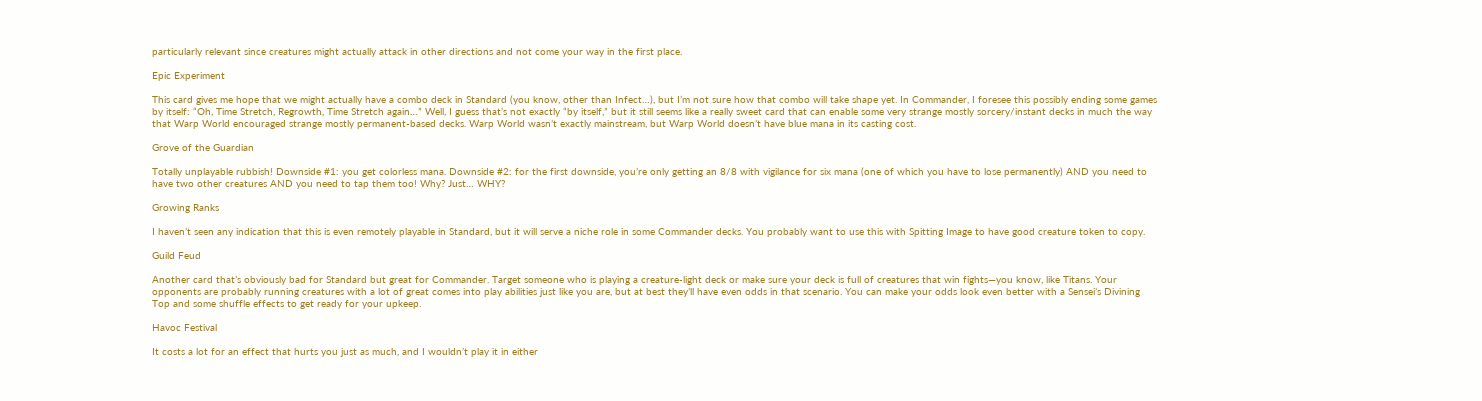particularly relevant since creatures might actually attack in other directions and not come your way in the first place.

Epic Experiment

This card gives me hope that we might actually have a combo deck in Standard (you know, other than Infect…), but I’m not sure how that combo will take shape yet. In Commander, I foresee this possibly ending some games by itself: “Oh, Time Stretch, Regrowth, Time Stretch again…” Well, I guess that’s not exactly “by itself,” but it still seems like a really sweet card that can enable some very strange mostly sorcery/instant decks in much the way that Warp World encouraged strange mostly permanent-based decks. Warp World wasn’t exactly mainstream, but Warp World doesn’t have blue mana in its casting cost.

Grove of the Guardian

Totally unplayable rubbish! Downside #1: you get colorless mana. Downside #2: for the first downside, you’re only getting an 8/8 with vigilance for six mana (one of which you have to lose permanently) AND you need to have two other creatures AND you need to tap them too! Why? Just… WHY?

Growing Ranks

I haven’t seen any indication that this is even remotely playable in Standard, but it will serve a niche role in some Commander decks. You probably want to use this with Spitting Image to have good creature token to copy.

Guild Feud

Another card that’s obviously bad for Standard but great for Commander. Target someone who is playing a creature-light deck or make sure your deck is full of creatures that win fights—you know, like Titans. Your opponents are probably running creatures with a lot of great comes into play abilities just like you are, but at best they’ll have even odds in that scenario. You can make your odds look even better with a Sensei’s Divining Top and some shuffle effects to get ready for your upkeep.

Havoc Festival

It costs a lot for an effect that hurts you just as much, and I wouldn’t play it in either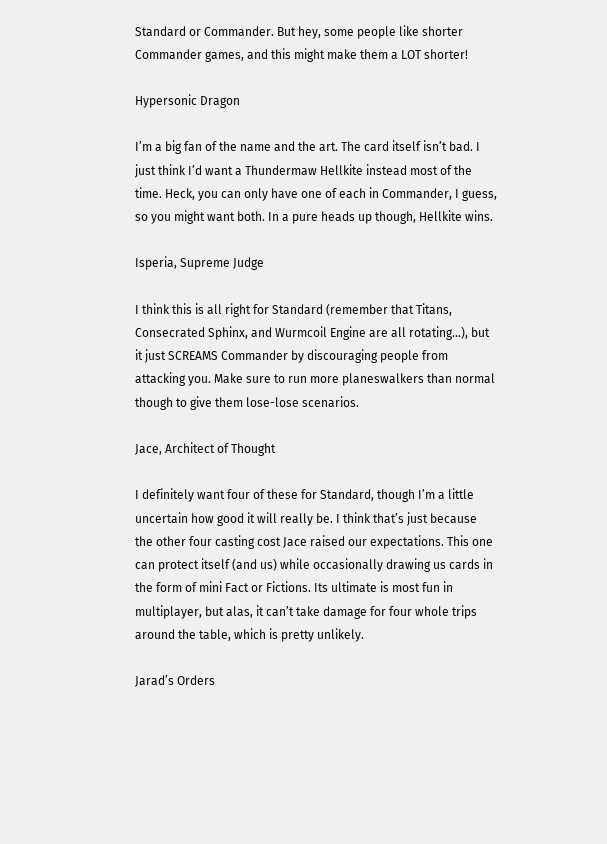Standard or Commander. But hey, some people like shorter Commander games, and this might make them a LOT shorter!

Hypersonic Dragon

I’m a big fan of the name and the art. The card itself isn’t bad. I just think I’d want a Thundermaw Hellkite instead most of the time. Heck, you can only have one of each in Commander, I guess, so you might want both. In a pure heads up though, Hellkite wins.

Isperia, Supreme Judge

I think this is all right for Standard (remember that Titans, Consecrated Sphinx, and Wurmcoil Engine are all rotating…), but it just SCREAMS Commander by discouraging people from attacking you. Make sure to run more planeswalkers than normal though to give them lose-lose scenarios.

Jace, Architect of Thought

I definitely want four of these for Standard, though I’m a little uncertain how good it will really be. I think that’s just because the other four casting cost Jace raised our expectations. This one can protect itself (and us) while occasionally drawing us cards in the form of mini Fact or Fictions. Its ultimate is most fun in multiplayer, but alas, it can’t take damage for four whole trips around the table, which is pretty unlikely.

Jarad’s Orders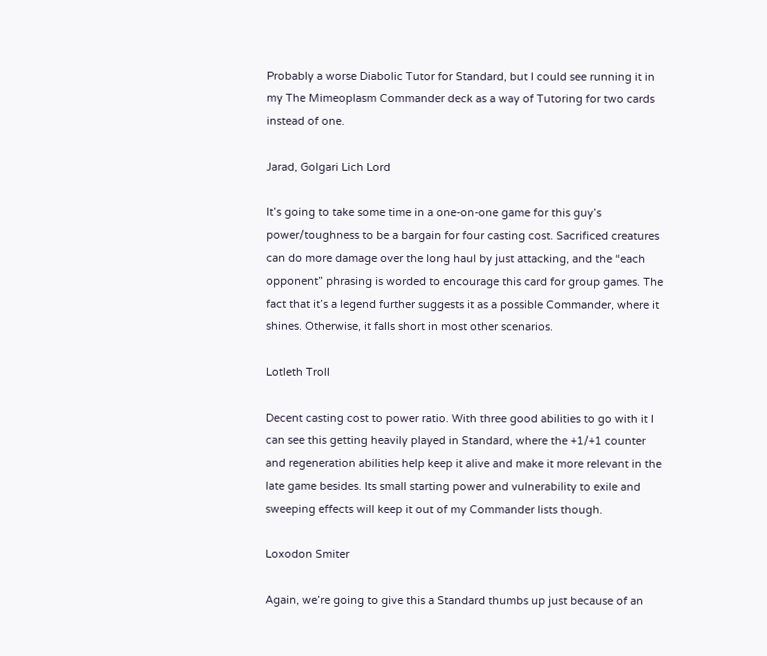Probably a worse Diabolic Tutor for Standard, but I could see running it in my The Mimeoplasm Commander deck as a way of Tutoring for two cards instead of one.

Jarad, Golgari Lich Lord

It’s going to take some time in a one-on-one game for this guy’s power/toughness to be a bargain for four casting cost. Sacrificed creatures can do more damage over the long haul by just attacking, and the “each opponent” phrasing is worded to encourage this card for group games. The fact that it’s a legend further suggests it as a possible Commander, where it shines. Otherwise, it falls short in most other scenarios.

Lotleth Troll

Decent casting cost to power ratio. With three good abilities to go with it I can see this getting heavily played in Standard, where the +1/+1 counter and regeneration abilities help keep it alive and make it more relevant in the late game besides. Its small starting power and vulnerability to exile and sweeping effects will keep it out of my Commander lists though.

Loxodon Smiter

Again, we’re going to give this a Standard thumbs up just because of an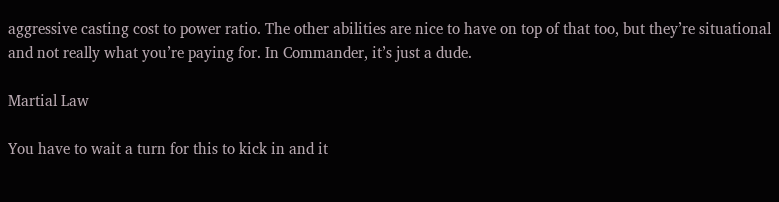aggressive casting cost to power ratio. The other abilities are nice to have on top of that too, but they’re situational and not really what you’re paying for. In Commander, it’s just a dude.

Martial Law

You have to wait a turn for this to kick in and it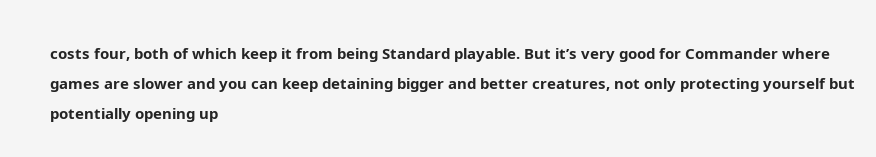costs four, both of which keep it from being Standard playable. But it’s very good for Commander where games are slower and you can keep detaining bigger and better creatures, not only protecting yourself but potentially opening up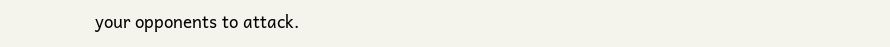your opponents to attack.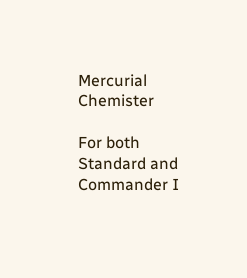Mercurial Chemister

For both Standard and Commander I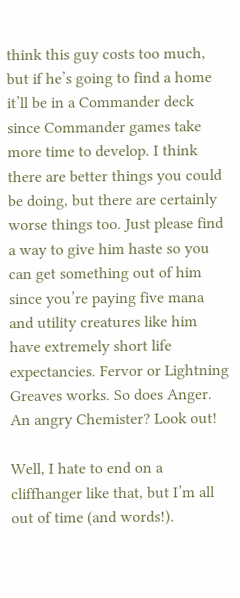think this guy costs too much, but if he’s going to find a home it’ll be in a Commander deck since Commander games take more time to develop. I think there are better things you could be doing, but there are certainly worse things too. Just please find a way to give him haste so you can get something out of him since you’re paying five mana and utility creatures like him have extremely short life expectancies. Fervor or Lightning Greaves works. So does Anger. An angry Chemister? Look out!

Well, I hate to end on a cliffhanger like that, but I’m all out of time (and words!).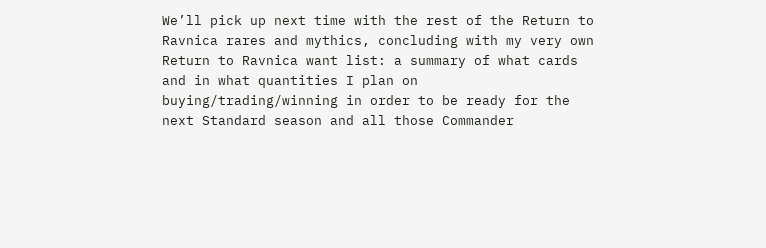We’ll pick up next time with the rest of the Return to Ravnica rares and mythics, concluding with my very own Return to Ravnica want list: a summary of what cards and in what quantities I plan on buying/trading/winning in order to be ready for the next Standard season and all those Commander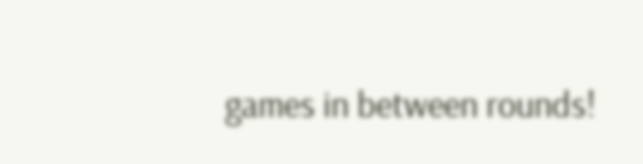games in between rounds!